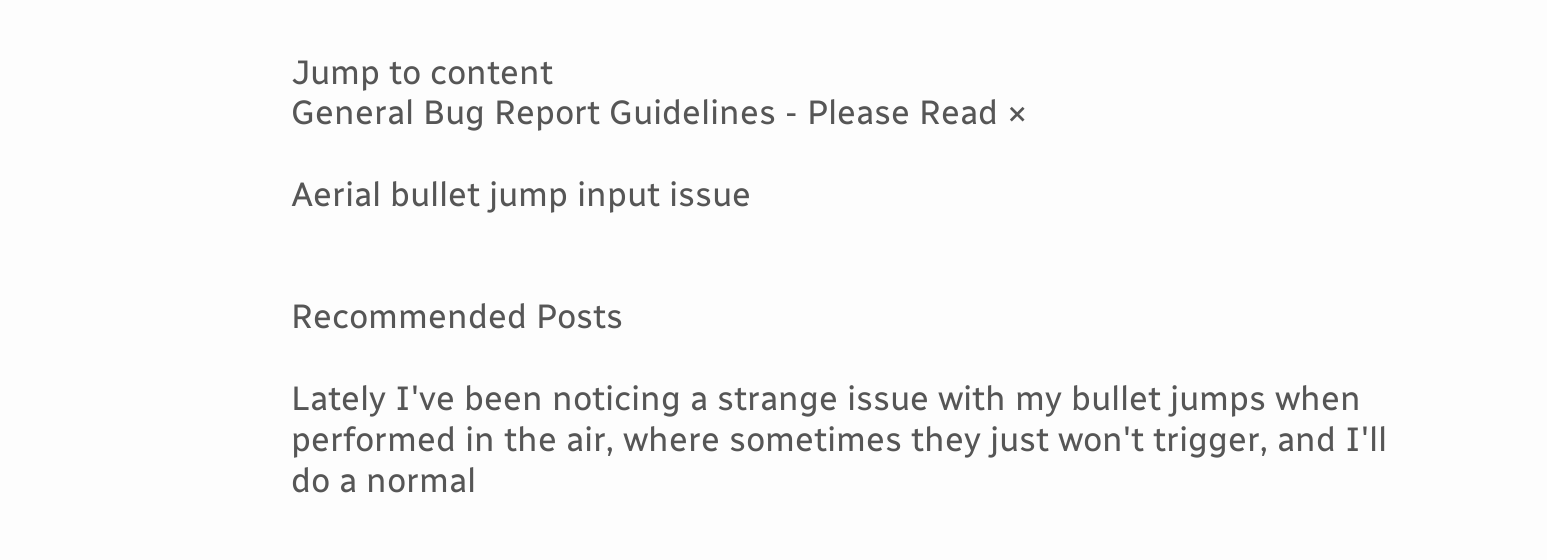Jump to content
General Bug Report Guidelines - Please Read ×

Aerial bullet jump input issue


Recommended Posts

Lately I've been noticing a strange issue with my bullet jumps when performed in the air, where sometimes they just won't trigger, and I'll do a normal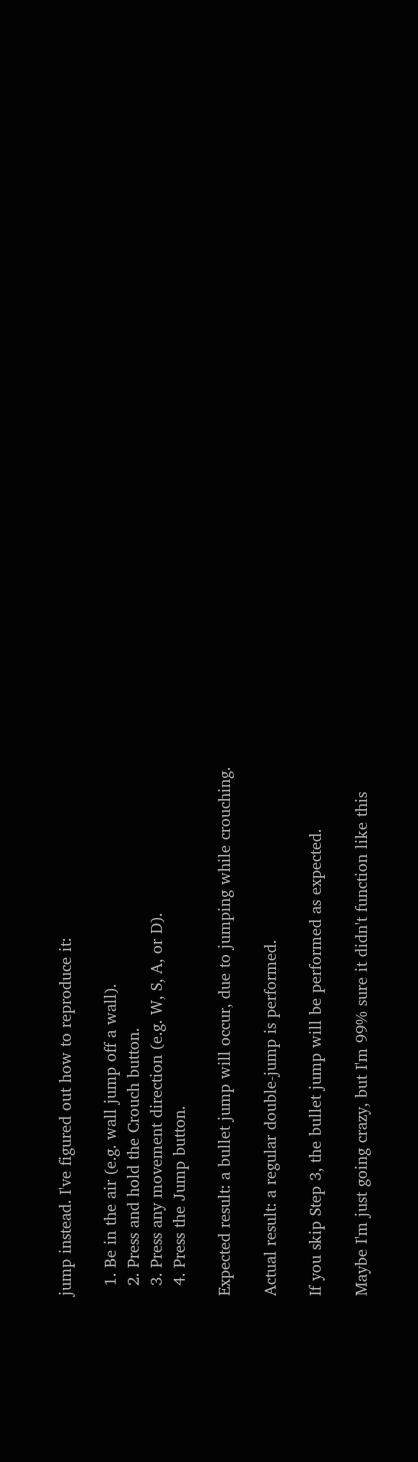jump instead. I've figured out how to reproduce it:

  1. Be in the air (e.g. wall jump off a wall).
  2. Press and hold the Crouch button.
  3. Press any movement direction (e.g. W, S, A, or D).
  4. Press the Jump button.

Expected result: a bullet jump will occur, due to jumping while crouching.

Actual result: a regular double-jump is performed.

If you skip Step 3, the bullet jump will be performed as expected.

Maybe I'm just going crazy, but I'm 99% sure it didn't function like this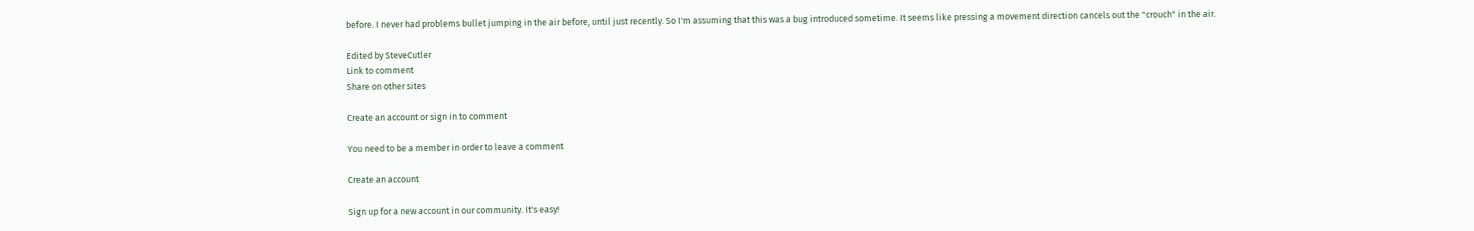before. I never had problems bullet jumping in the air before, until just recently. So I'm assuming that this was a bug introduced sometime. It seems like pressing a movement direction cancels out the "crouch" in the air.

Edited by SteveCutler
Link to comment
Share on other sites

Create an account or sign in to comment

You need to be a member in order to leave a comment

Create an account

Sign up for a new account in our community. It's easy!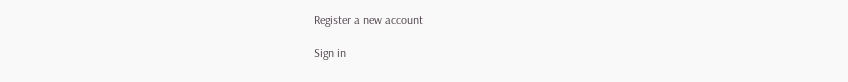Register a new account

Sign in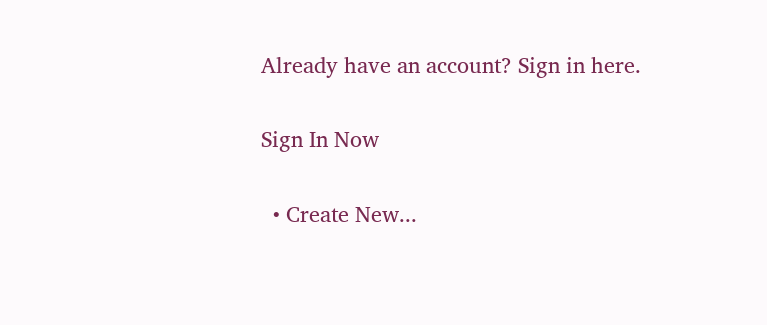Already have an account? Sign in here.

Sign In Now

  • Create New...